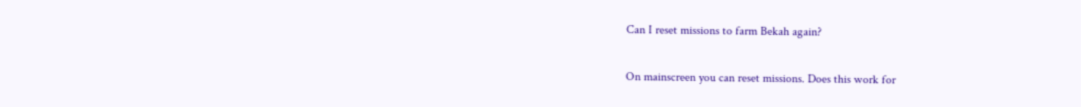Can I reset missions to farm Bekah again?

On mainscreen you can reset missions. Does this work for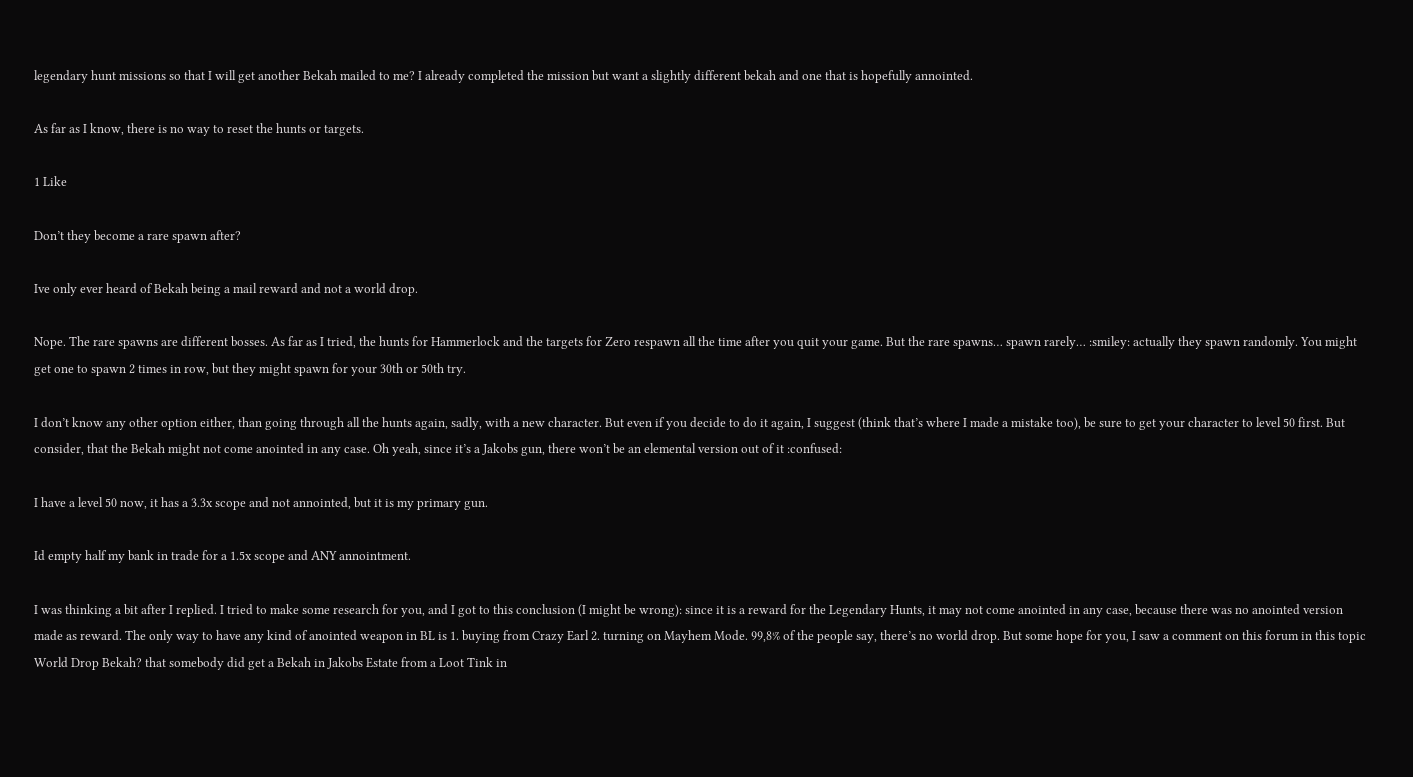legendary hunt missions so that I will get another Bekah mailed to me? I already completed the mission but want a slightly different bekah and one that is hopefully annointed.

As far as I know, there is no way to reset the hunts or targets.

1 Like

Don’t they become a rare spawn after?

Ive only ever heard of Bekah being a mail reward and not a world drop.

Nope. The rare spawns are different bosses. As far as I tried, the hunts for Hammerlock and the targets for Zero respawn all the time after you quit your game. But the rare spawns… spawn rarely… :smiley: actually they spawn randomly. You might get one to spawn 2 times in row, but they might spawn for your 30th or 50th try.

I don’t know any other option either, than going through all the hunts again, sadly, with a new character. But even if you decide to do it again, I suggest (think that’s where I made a mistake too), be sure to get your character to level 50 first. But consider, that the Bekah might not come anointed in any case. Oh yeah, since it’s a Jakobs gun, there won’t be an elemental version out of it :confused:

I have a level 50 now, it has a 3.3x scope and not annointed, but it is my primary gun.

Id empty half my bank in trade for a 1.5x scope and ANY annointment.

I was thinking a bit after I replied. I tried to make some research for you, and I got to this conclusion (I might be wrong): since it is a reward for the Legendary Hunts, it may not come anointed in any case, because there was no anointed version made as reward. The only way to have any kind of anointed weapon in BL is 1. buying from Crazy Earl 2. turning on Mayhem Mode. 99,8% of the people say, there’s no world drop. But some hope for you, I saw a comment on this forum in this topic World Drop Bekah? that somebody did get a Bekah in Jakobs Estate from a Loot Tink in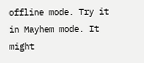offline mode. Try it in Mayhem mode. It might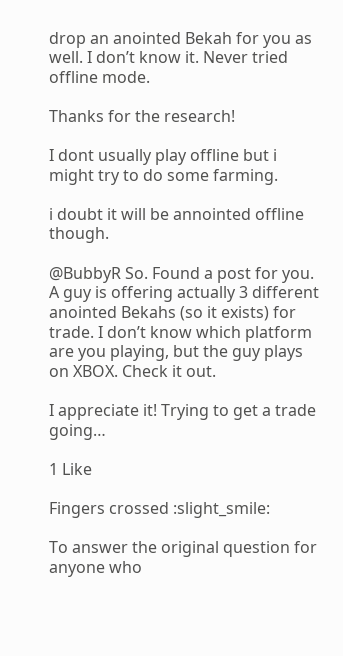drop an anointed Bekah for you as well. I don’t know it. Never tried offline mode.

Thanks for the research!

I dont usually play offline but i might try to do some farming.

i doubt it will be annointed offline though.

@BubbyR So. Found a post for you. A guy is offering actually 3 different anointed Bekahs (so it exists) for trade. I don’t know which platform are you playing, but the guy plays on XBOX. Check it out.

I appreciate it! Trying to get a trade going…

1 Like

Fingers crossed :slight_smile:

To answer the original question for anyone who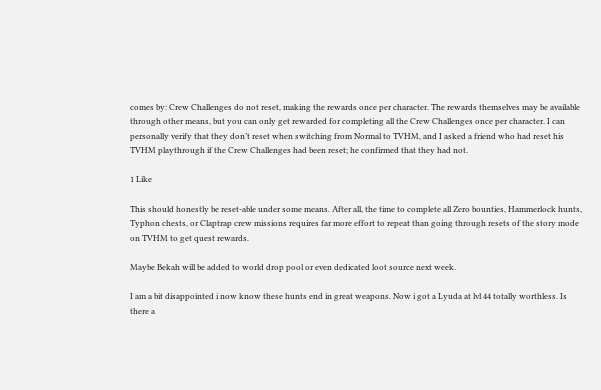comes by: Crew Challenges do not reset, making the rewards once per character. The rewards themselves may be available through other means, but you can only get rewarded for completing all the Crew Challenges once per character. I can personally verify that they don’t reset when switching from Normal to TVHM, and I asked a friend who had reset his TVHM playthrough if the Crew Challenges had been reset; he confirmed that they had not.

1 Like

This should honestly be reset-able under some means. After all, the time to complete all Zero bounties, Hammerlock hunts, Typhon chests, or Claptrap crew missions requires far more effort to repeat than going through resets of the story mode on TVHM to get quest rewards.

Maybe Bekah will be added to world drop pool or even dedicated loot source next week.

I am a bit disappointed i now know these hunts end in great weapons. Now i got a Lyuda at lvl 44 totally worthless. Is there a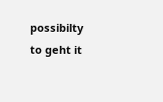possibilty to geht it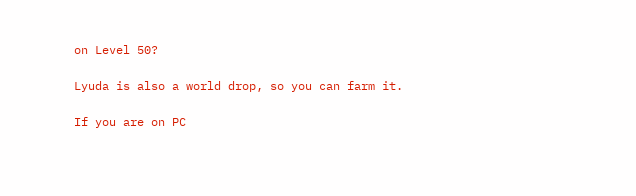on Level 50?

Lyuda is also a world drop, so you can farm it.

If you are on PC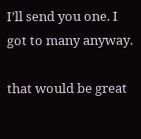I’ll send you one. I got to many anyway.

that would be great